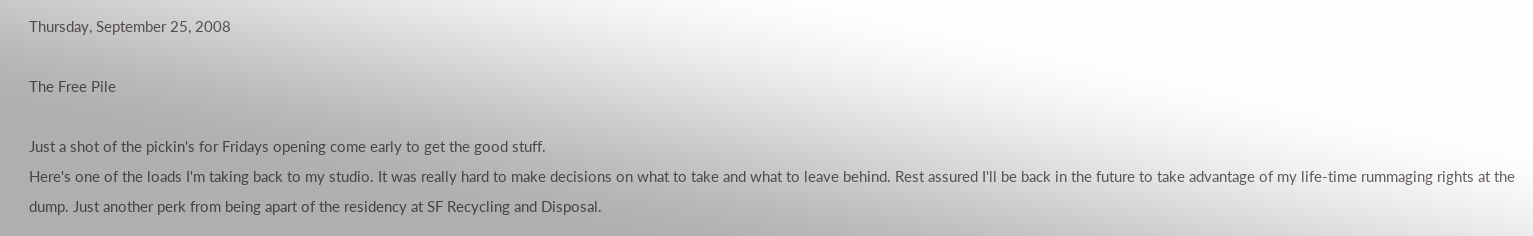Thursday, September 25, 2008

The Free Pile

Just a shot of the pickin's for Fridays opening come early to get the good stuff.
Here's one of the loads I'm taking back to my studio. It was really hard to make decisions on what to take and what to leave behind. Rest assured I'll be back in the future to take advantage of my life-time rummaging rights at the dump. Just another perk from being apart of the residency at SF Recycling and Disposal.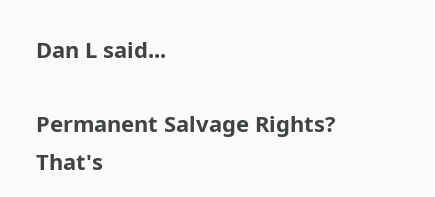Dan L said...

Permanent Salvage Rights?
That's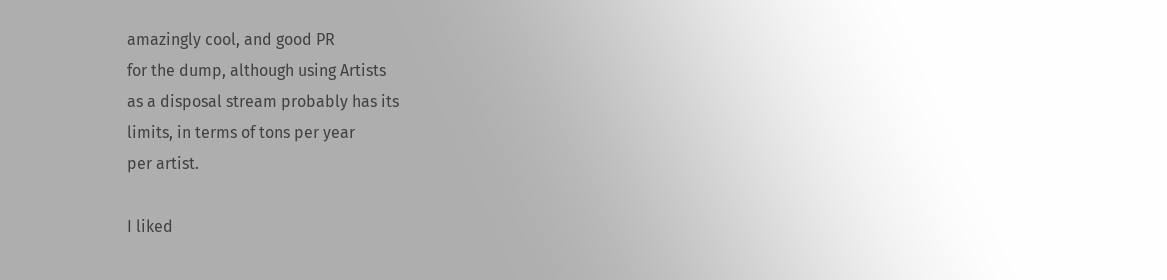amazingly cool, and good PR
for the dump, although using Artists
as a disposal stream probably has its
limits, in terms of tons per year
per artist.

I liked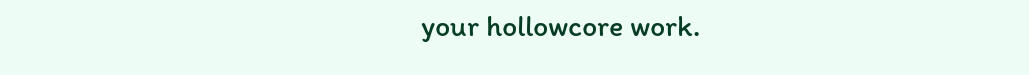your hollowcore work.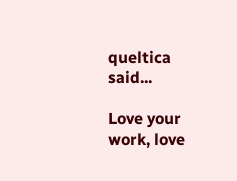queltica said...

Love your work, love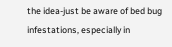the idea-just be aware of bed bug infestations, especially in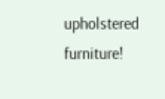upholstered furniture!